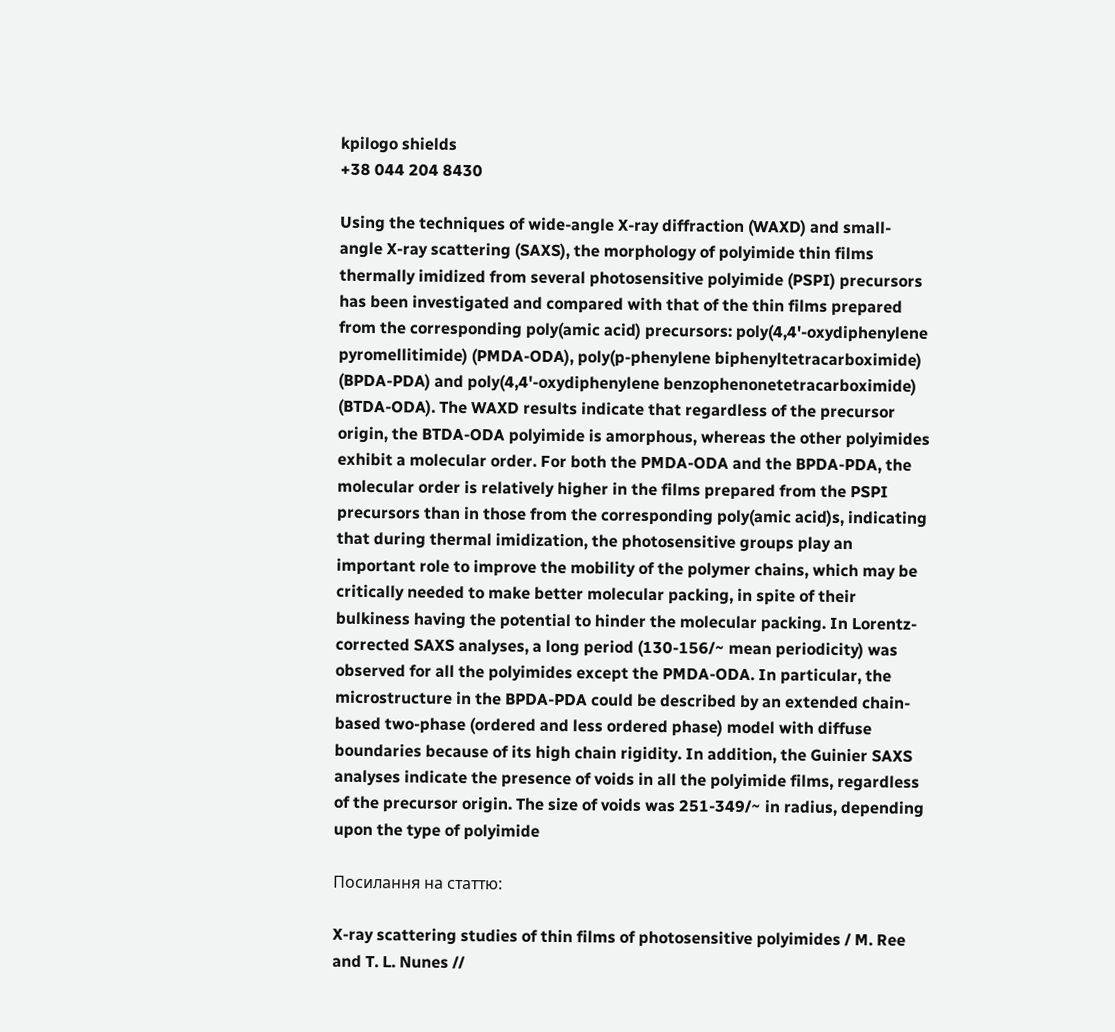kpilogo shields
+38 044 204 8430

Using the techniques of wide-angle X-ray diffraction (WAXD) and small-angle X-ray scattering (SAXS), the morphology of polyimide thin films thermally imidized from several photosensitive polyimide (PSPI) precursors has been investigated and compared with that of the thin films prepared from the corresponding poly(amic acid) precursors: poly(4,4'-oxydiphenylene pyromellitimide) (PMDA-ODA), poly(p-phenylene biphenyltetracarboximide) (BPDA-PDA) and poly(4,4'-oxydiphenylene benzophenonetetracarboximide) (BTDA-ODA). The WAXD results indicate that regardless of the precursor origin, the BTDA-ODA polyimide is amorphous, whereas the other polyimides exhibit a molecular order. For both the PMDA-ODA and the BPDA-PDA, the molecular order is relatively higher in the films prepared from the PSPI precursors than in those from the corresponding poly(amic acid)s, indicating that during thermal imidization, the photosensitive groups play an important role to improve the mobility of the polymer chains, which may be critically needed to make better molecular packing, in spite of their bulkiness having the potential to hinder the molecular packing. In Lorentz-corrected SAXS analyses, a long period (130-156/~ mean periodicity) was observed for all the polyimides except the PMDA-ODA. In particular, the microstructure in the BPDA-PDA could be described by an extended chain-based two-phase (ordered and less ordered phase) model with diffuse boundaries because of its high chain rigidity. In addition, the Guinier SAXS analyses indicate the presence of voids in all the polyimide films, regardless of the precursor origin. The size of voids was 251-349/~ in radius, depending upon the type of polyimide

Посилання на статтю:

X-ray scattering studies of thin films of photosensitive polyimides / M. Ree and T. L. Nunes //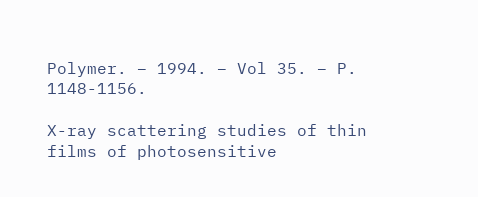Polymer. – 1994. – Vol 35. – P. 1148-1156.

X-ray scattering studies of thin films of photosensitive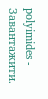polyimides - Завантажити.